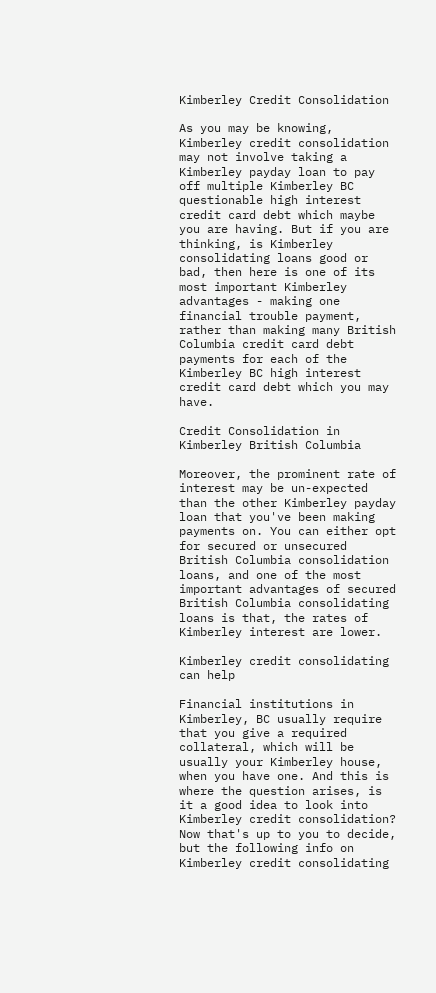Kimberley Credit Consolidation

As you may be knowing, Kimberley credit consolidation may not involve taking a Kimberley payday loan to pay off multiple Kimberley BC questionable high interest credit card debt which maybe you are having. But if you are thinking, is Kimberley consolidating loans good or bad, then here is one of its most important Kimberley advantages - making one financial trouble payment, rather than making many British Columbia credit card debt payments for each of the Kimberley BC high interest credit card debt which you may have.

Credit Consolidation in Kimberley British Columbia

Moreover, the prominent rate of interest may be un-expected than the other Kimberley payday loan that you've been making payments on. You can either opt for secured or unsecured British Columbia consolidation loans, and one of the most important advantages of secured British Columbia consolidating loans is that, the rates of Kimberley interest are lower.

Kimberley credit consolidating can help

Financial institutions in Kimberley, BC usually require that you give a required collateral, which will be usually your Kimberley house, when you have one. And this is where the question arises, is it a good idea to look into Kimberley credit consolidation? Now that's up to you to decide, but the following info on Kimberley credit consolidating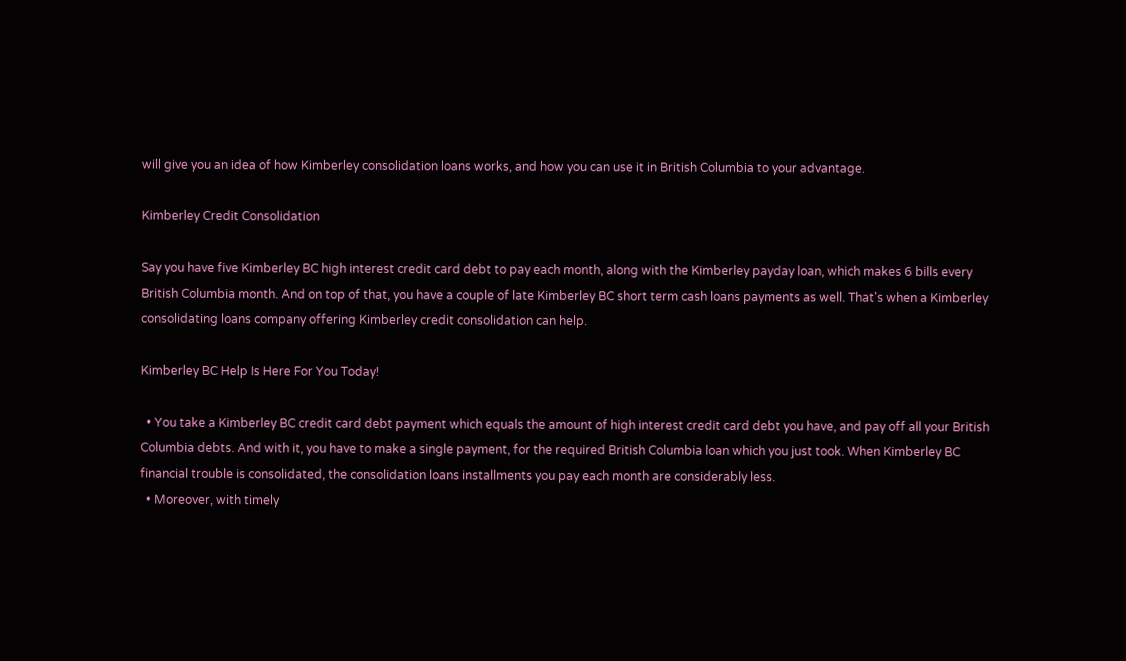will give you an idea of how Kimberley consolidation loans works, and how you can use it in British Columbia to your advantage.

Kimberley Credit Consolidation

Say you have five Kimberley BC high interest credit card debt to pay each month, along with the Kimberley payday loan, which makes 6 bills every British Columbia month. And on top of that, you have a couple of late Kimberley BC short term cash loans payments as well. That's when a Kimberley consolidating loans company offering Kimberley credit consolidation can help.

Kimberley BC Help Is Here For You Today!

  • You take a Kimberley BC credit card debt payment which equals the amount of high interest credit card debt you have, and pay off all your British Columbia debts. And with it, you have to make a single payment, for the required British Columbia loan which you just took. When Kimberley BC financial trouble is consolidated, the consolidation loans installments you pay each month are considerably less.
  • Moreover, with timely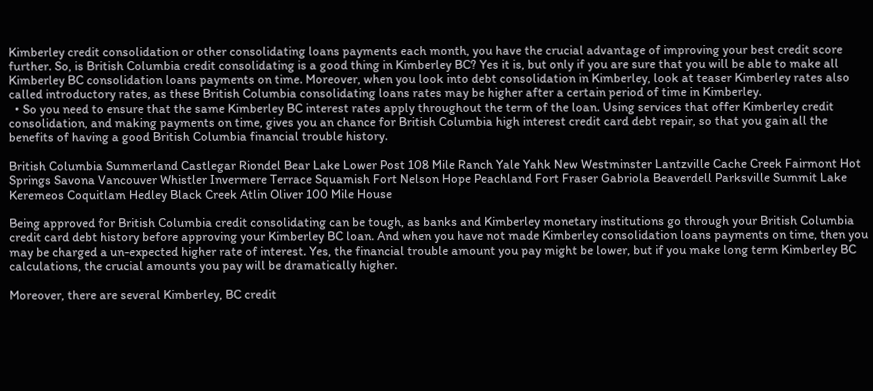Kimberley credit consolidation or other consolidating loans payments each month, you have the crucial advantage of improving your best credit score further. So, is British Columbia credit consolidating is a good thing in Kimberley BC? Yes it is, but only if you are sure that you will be able to make all Kimberley BC consolidation loans payments on time. Moreover, when you look into debt consolidation in Kimberley, look at teaser Kimberley rates also called introductory rates, as these British Columbia consolidating loans rates may be higher after a certain period of time in Kimberley.
  • So you need to ensure that the same Kimberley BC interest rates apply throughout the term of the loan. Using services that offer Kimberley credit consolidation, and making payments on time, gives you an chance for British Columbia high interest credit card debt repair, so that you gain all the benefits of having a good British Columbia financial trouble history.

British Columbia Summerland Castlegar Riondel Bear Lake Lower Post 108 Mile Ranch Yale Yahk New Westminster Lantzville Cache Creek Fairmont Hot Springs Savona Vancouver Whistler Invermere Terrace Squamish Fort Nelson Hope Peachland Fort Fraser Gabriola Beaverdell Parksville Summit Lake Keremeos Coquitlam Hedley Black Creek Atlin Oliver 100 Mile House

Being approved for British Columbia credit consolidating can be tough, as banks and Kimberley monetary institutions go through your British Columbia credit card debt history before approving your Kimberley BC loan. And when you have not made Kimberley consolidation loans payments on time, then you may be charged a un-expected higher rate of interest. Yes, the financial trouble amount you pay might be lower, but if you make long term Kimberley BC calculations, the crucial amounts you pay will be dramatically higher.

Moreover, there are several Kimberley, BC credit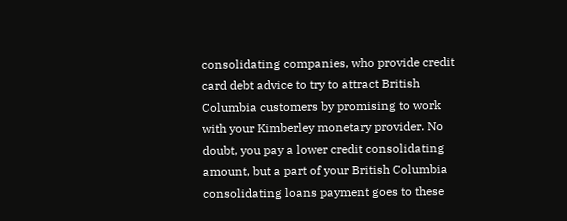consolidating companies, who provide credit card debt advice to try to attract British Columbia customers by promising to work with your Kimberley monetary provider. No doubt, you pay a lower credit consolidating amount, but a part of your British Columbia consolidating loans payment goes to these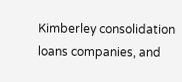Kimberley consolidation loans companies, and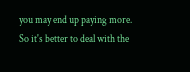you may end up paying more. So it's better to deal with the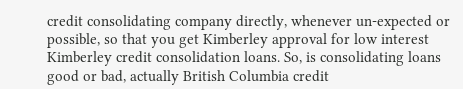credit consolidating company directly, whenever un-expected or possible, so that you get Kimberley approval for low interest Kimberley credit consolidation loans. So, is consolidating loans good or bad, actually British Columbia credit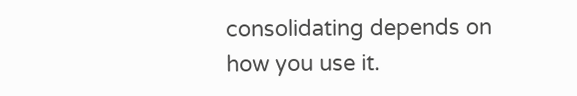consolidating depends on how you use it.